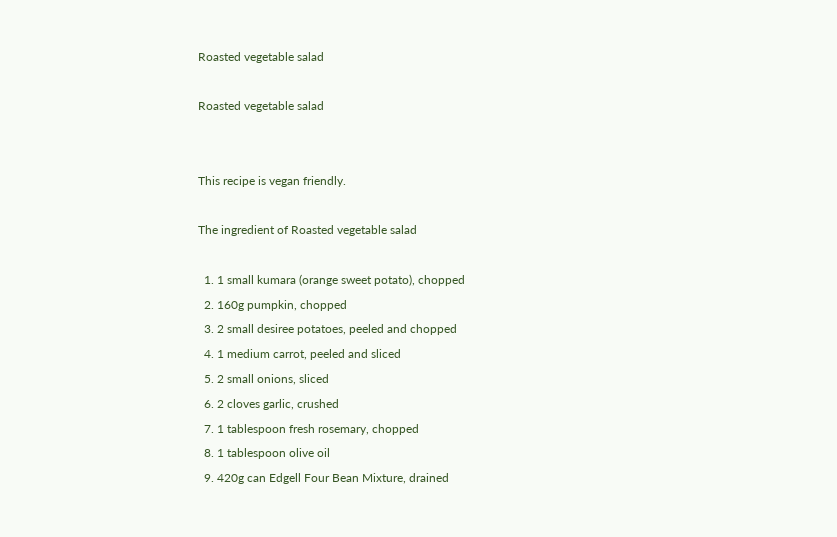Roasted vegetable salad

Roasted vegetable salad


This recipe is vegan friendly.

The ingredient of Roasted vegetable salad

  1. 1 small kumara (orange sweet potato), chopped
  2. 160g pumpkin, chopped
  3. 2 small desiree potatoes, peeled and chopped
  4. 1 medium carrot, peeled and sliced
  5. 2 small onions, sliced
  6. 2 cloves garlic, crushed
  7. 1 tablespoon fresh rosemary, chopped
  8. 1 tablespoon olive oil
  9. 420g can Edgell Four Bean Mixture, drained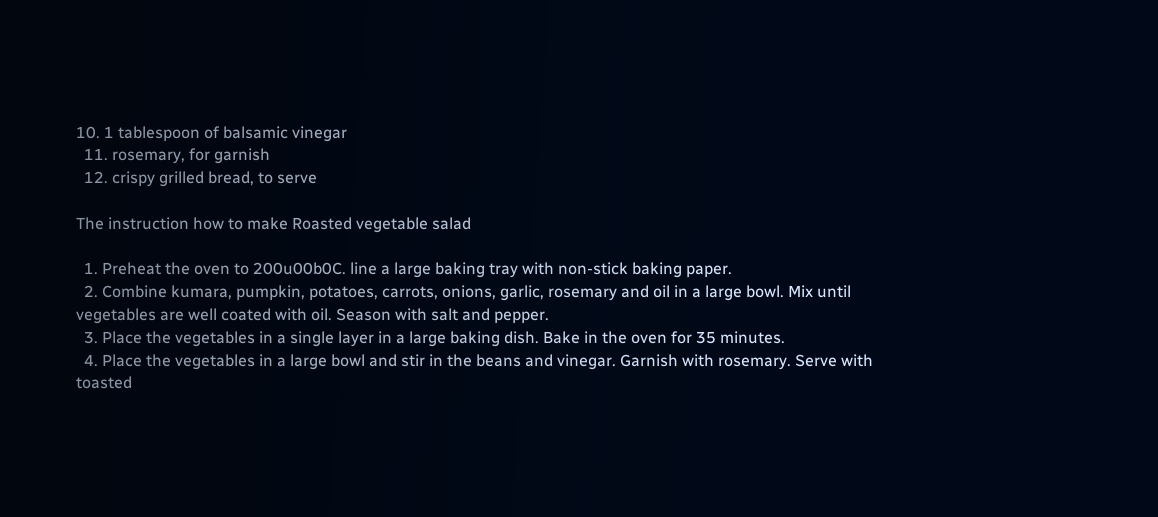10. 1 tablespoon of balsamic vinegar
  11. rosemary, for garnish
  12. crispy grilled bread, to serve

The instruction how to make Roasted vegetable salad

  1. Preheat the oven to 200u00b0C. line a large baking tray with non-stick baking paper.
  2. Combine kumara, pumpkin, potatoes, carrots, onions, garlic, rosemary and oil in a large bowl. Mix until vegetables are well coated with oil. Season with salt and pepper.
  3. Place the vegetables in a single layer in a large baking dish. Bake in the oven for 35 minutes.
  4. Place the vegetables in a large bowl and stir in the beans and vinegar. Garnish with rosemary. Serve with toasted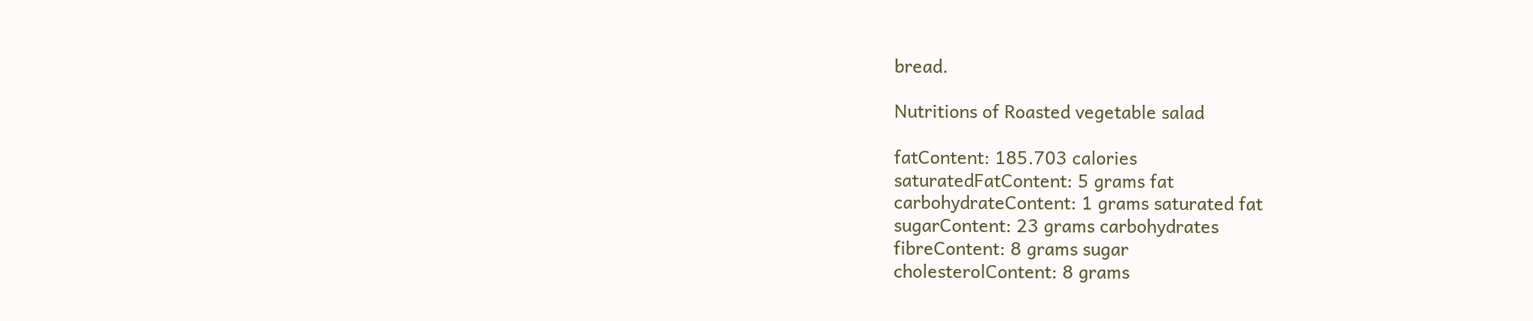bread.

Nutritions of Roasted vegetable salad

fatContent: 185.703 calories
saturatedFatContent: 5 grams fat
carbohydrateContent: 1 grams saturated fat
sugarContent: 23 grams carbohydrates
fibreContent: 8 grams sugar
cholesterolContent: 8 grams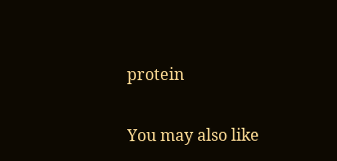protein


You may also like